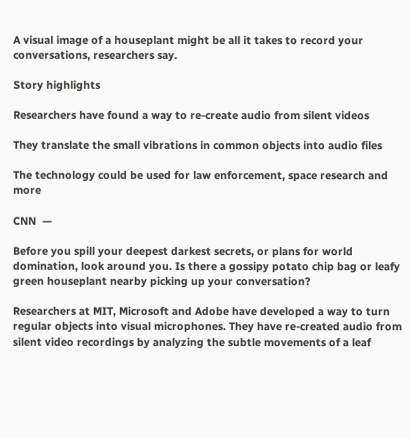A visual image of a houseplant might be all it takes to record your conversations, researchers say.

Story highlights

Researchers have found a way to re-create audio from silent videos

They translate the small vibrations in common objects into audio files

The technology could be used for law enforcement, space research and more

CNN  —

Before you spill your deepest darkest secrets, or plans for world domination, look around you. Is there a gossipy potato chip bag or leafy green houseplant nearby picking up your conversation?

Researchers at MIT, Microsoft and Adobe have developed a way to turn regular objects into visual microphones. They have re-created audio from silent video recordings by analyzing the subtle movements of a leaf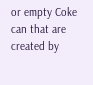or empty Coke can that are created by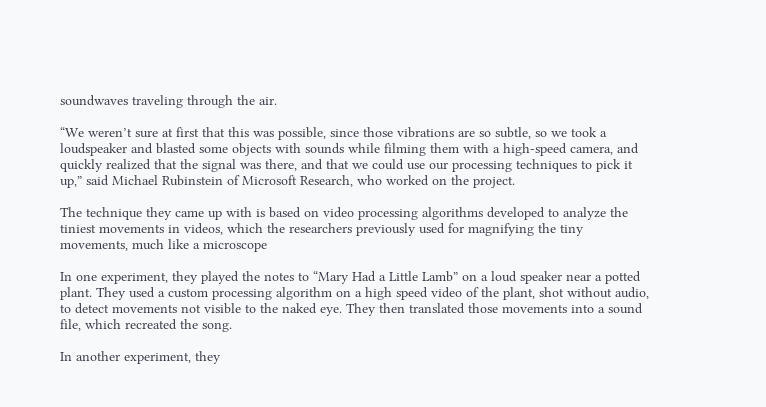soundwaves traveling through the air.

“We weren’t sure at first that this was possible, since those vibrations are so subtle, so we took a loudspeaker and blasted some objects with sounds while filming them with a high-speed camera, and quickly realized that the signal was there, and that we could use our processing techniques to pick it up,” said Michael Rubinstein of Microsoft Research, who worked on the project.

The technique they came up with is based on video processing algorithms developed to analyze the tiniest movements in videos, which the researchers previously used for magnifying the tiny movements, much like a microscope

In one experiment, they played the notes to “Mary Had a Little Lamb” on a loud speaker near a potted plant. They used a custom processing algorithm on a high speed video of the plant, shot without audio, to detect movements not visible to the naked eye. They then translated those movements into a sound file, which recreated the song.

In another experiment, they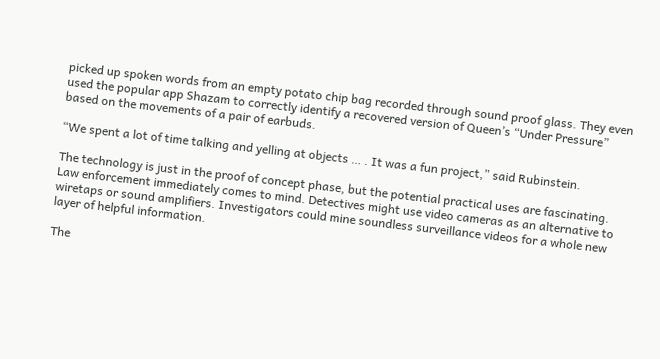picked up spoken words from an empty potato chip bag recorded through sound proof glass. They even used the popular app Shazam to correctly identify a recovered version of Queen’s “Under Pressure” based on the movements of a pair of earbuds.

“We spent a lot of time talking and yelling at objects … . It was a fun project,” said Rubinstein.

The technology is just in the proof of concept phase, but the potential practical uses are fascinating. Law enforcement immediately comes to mind. Detectives might use video cameras as an alternative to wiretaps or sound amplifiers. Investigators could mine soundless surveillance videos for a whole new layer of helpful information.

The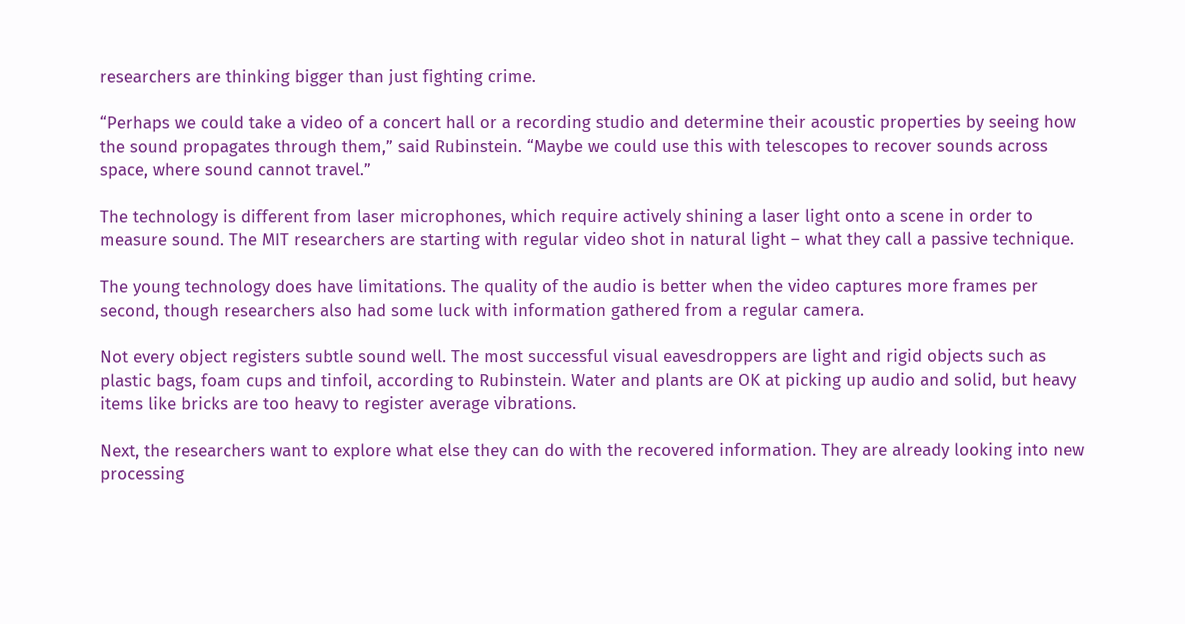researchers are thinking bigger than just fighting crime.

“Perhaps we could take a video of a concert hall or a recording studio and determine their acoustic properties by seeing how the sound propagates through them,” said Rubinstein. “Maybe we could use this with telescopes to recover sounds across space, where sound cannot travel.”

The technology is different from laser microphones, which require actively shining a laser light onto a scene in order to measure sound. The MIT researchers are starting with regular video shot in natural light – what they call a passive technique.

The young technology does have limitations. The quality of the audio is better when the video captures more frames per second, though researchers also had some luck with information gathered from a regular camera.

Not every object registers subtle sound well. The most successful visual eavesdroppers are light and rigid objects such as plastic bags, foam cups and tinfoil, according to Rubinstein. Water and plants are OK at picking up audio and solid, but heavy items like bricks are too heavy to register average vibrations.

Next, the researchers want to explore what else they can do with the recovered information. They are already looking into new processing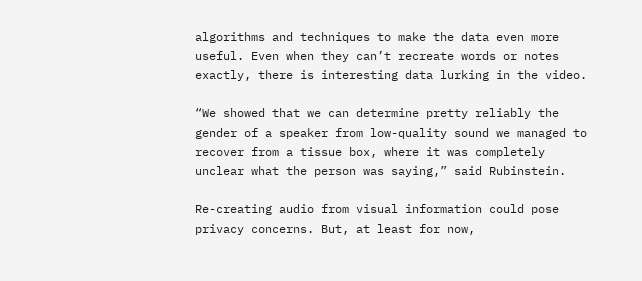algorithms and techniques to make the data even more useful. Even when they can’t recreate words or notes exactly, there is interesting data lurking in the video.

“We showed that we can determine pretty reliably the gender of a speaker from low-quality sound we managed to recover from a tissue box, where it was completely unclear what the person was saying,” said Rubinstein.

Re-creating audio from visual information could pose privacy concerns. But, at least for now,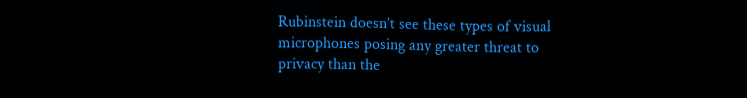Rubinstein doesn’t see these types of visual microphones posing any greater threat to privacy than the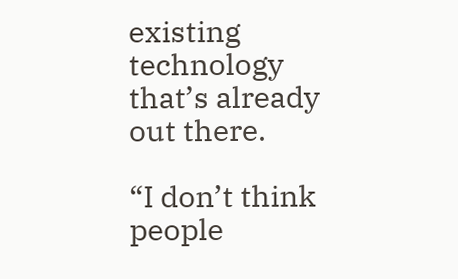existing technology that’s already out there.

“I don’t think people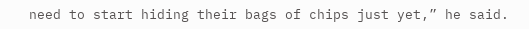need to start hiding their bags of chips just yet,” he said.